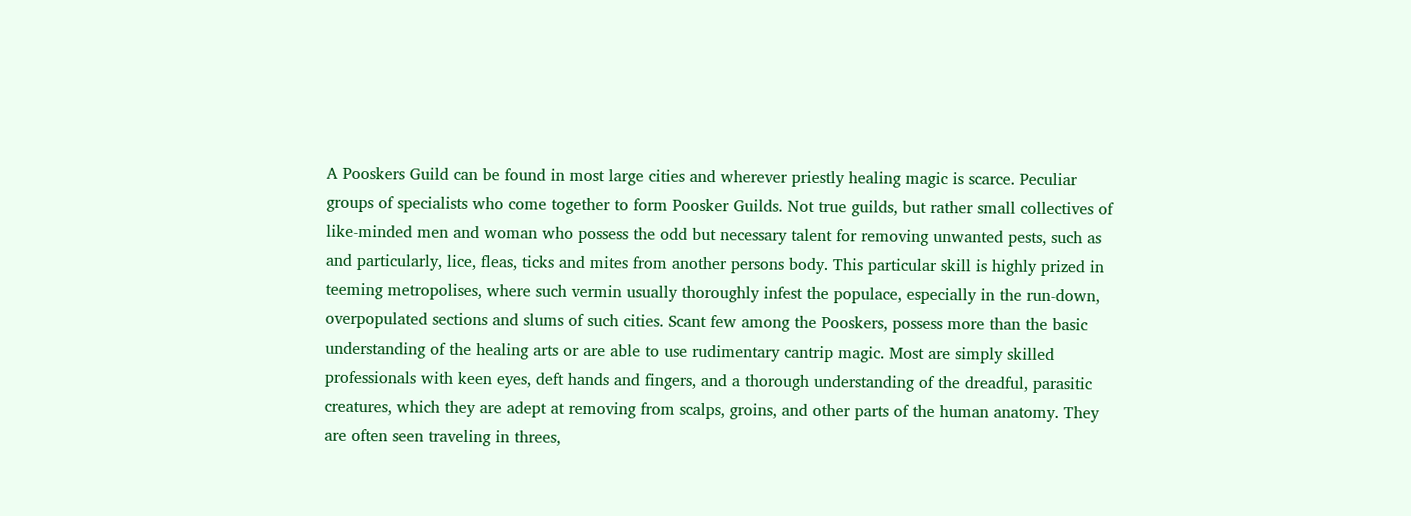A Pooskers Guild can be found in most large cities and wherever priestly healing magic is scarce. Peculiar groups of specialists who come together to form Poosker Guilds. Not true guilds, but rather small collectives of like-minded men and woman who possess the odd but necessary talent for removing unwanted pests, such as and particularly, lice, fleas, ticks and mites from another persons body. This particular skill is highly prized in teeming metropolises, where such vermin usually thoroughly infest the populace, especially in the run-down, overpopulated sections and slums of such cities. Scant few among the Pooskers, possess more than the basic understanding of the healing arts or are able to use rudimentary cantrip magic. Most are simply skilled professionals with keen eyes, deft hands and fingers, and a thorough understanding of the dreadful, parasitic creatures, which they are adept at removing from scalps, groins, and other parts of the human anatomy. They are often seen traveling in threes,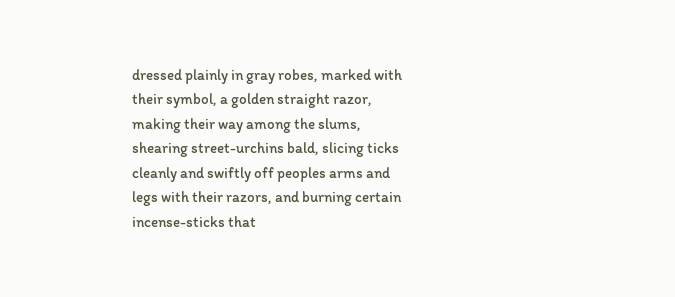dressed plainly in gray robes, marked with their symbol, a golden straight razor, making their way among the slums, shearing street-urchins bald, slicing ticks cleanly and swiftly off peoples arms and legs with their razors, and burning certain incense-sticks that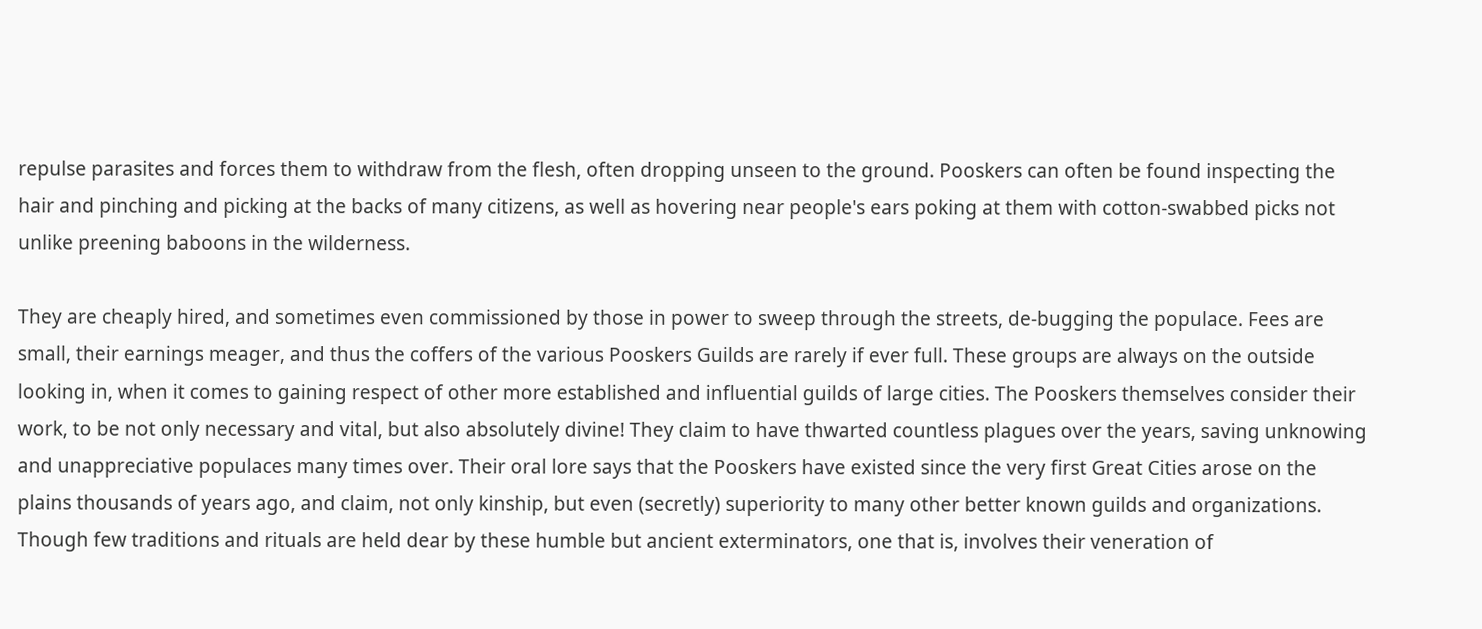repulse parasites and forces them to withdraw from the flesh, often dropping unseen to the ground. Pooskers can often be found inspecting the hair and pinching and picking at the backs of many citizens, as well as hovering near people's ears poking at them with cotton-swabbed picks not unlike preening baboons in the wilderness.

They are cheaply hired, and sometimes even commissioned by those in power to sweep through the streets, de-bugging the populace. Fees are small, their earnings meager, and thus the coffers of the various Pooskers Guilds are rarely if ever full. These groups are always on the outside looking in, when it comes to gaining respect of other more established and influential guilds of large cities. The Pooskers themselves consider their work, to be not only necessary and vital, but also absolutely divine! They claim to have thwarted countless plagues over the years, saving unknowing and unappreciative populaces many times over. Their oral lore says that the Pooskers have existed since the very first Great Cities arose on the plains thousands of years ago, and claim, not only kinship, but even (secretly) superiority to many other better known guilds and organizations. Though few traditions and rituals are held dear by these humble but ancient exterminators, one that is, involves their veneration of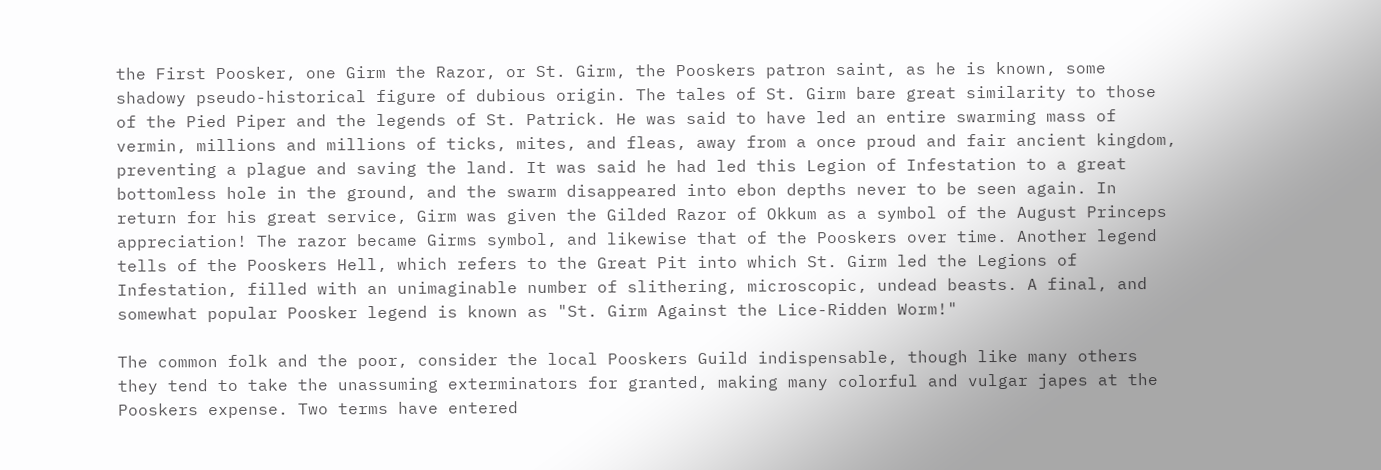the First Poosker, one Girm the Razor, or St. Girm, the Pooskers patron saint, as he is known, some shadowy pseudo-historical figure of dubious origin. The tales of St. Girm bare great similarity to those of the Pied Piper and the legends of St. Patrick. He was said to have led an entire swarming mass of vermin, millions and millions of ticks, mites, and fleas, away from a once proud and fair ancient kingdom, preventing a plague and saving the land. It was said he had led this Legion of Infestation to a great bottomless hole in the ground, and the swarm disappeared into ebon depths never to be seen again. In return for his great service, Girm was given the Gilded Razor of Okkum as a symbol of the August Princeps appreciation! The razor became Girms symbol, and likewise that of the Pooskers over time. Another legend tells of the Pooskers Hell, which refers to the Great Pit into which St. Girm led the Legions of Infestation, filled with an unimaginable number of slithering, microscopic, undead beasts. A final, and somewhat popular Poosker legend is known as "St. Girm Against the Lice-Ridden Worm!"

The common folk and the poor, consider the local Pooskers Guild indispensable, though like many others they tend to take the unassuming exterminators for granted, making many colorful and vulgar japes at the Pooskers expense. Two terms have entered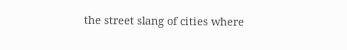the street slang of cities where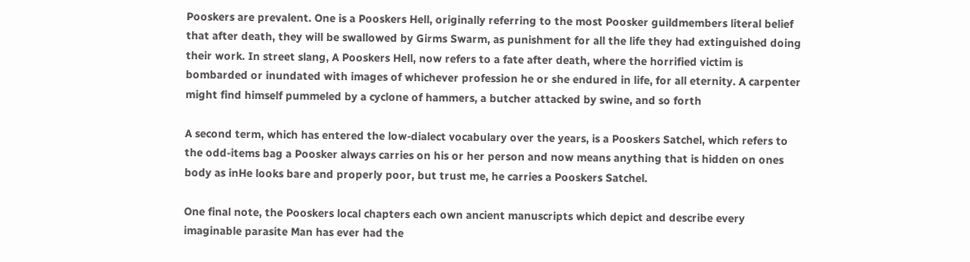Pooskers are prevalent. One is a Pooskers Hell, originally referring to the most Poosker guildmembers literal belief that after death, they will be swallowed by Girms Swarm, as punishment for all the life they had extinguished doing their work. In street slang, A Pooskers Hell, now refers to a fate after death, where the horrified victim is bombarded or inundated with images of whichever profession he or she endured in life, for all eternity. A carpenter might find himself pummeled by a cyclone of hammers, a butcher attacked by swine, and so forth

A second term, which has entered the low-dialect vocabulary over the years, is a Pooskers Satchel, which refers to the odd-items bag a Poosker always carries on his or her person and now means anything that is hidden on ones body as inHe looks bare and properly poor, but trust me, he carries a Pooskers Satchel.

One final note, the Pooskers local chapters each own ancient manuscripts which depict and describe every imaginable parasite Man has ever had the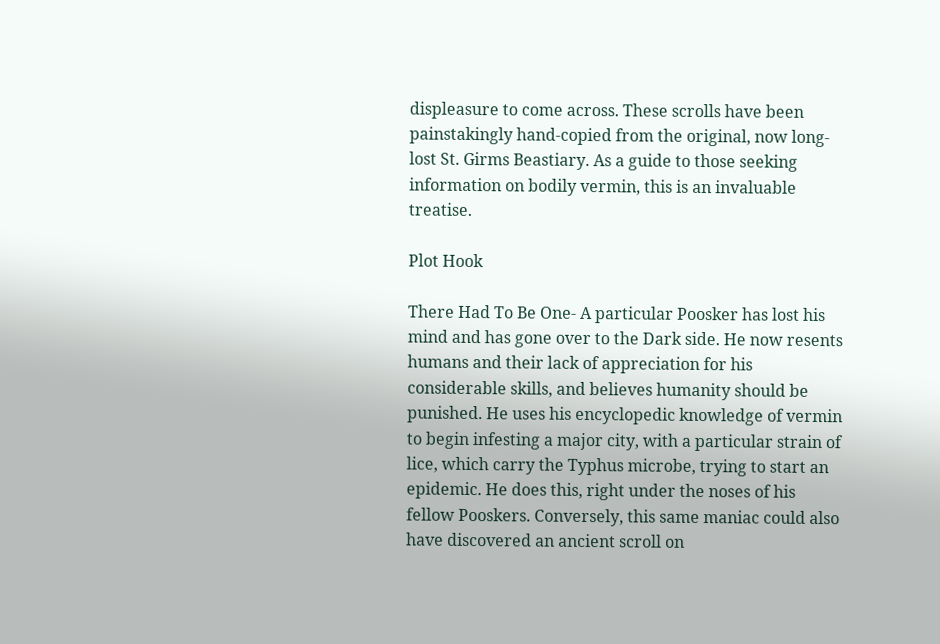displeasure to come across. These scrolls have been painstakingly hand-copied from the original, now long-lost St. Girms Beastiary. As a guide to those seeking information on bodily vermin, this is an invaluable treatise.

Plot Hook

There Had To Be One- A particular Poosker has lost his mind and has gone over to the Dark side. He now resents humans and their lack of appreciation for his considerable skills, and believes humanity should be punished. He uses his encyclopedic knowledge of vermin to begin infesting a major city, with a particular strain of lice, which carry the Typhus microbe, trying to start an epidemic. He does this, right under the noses of his fellow Pooskers. Conversely, this same maniac could also have discovered an ancient scroll on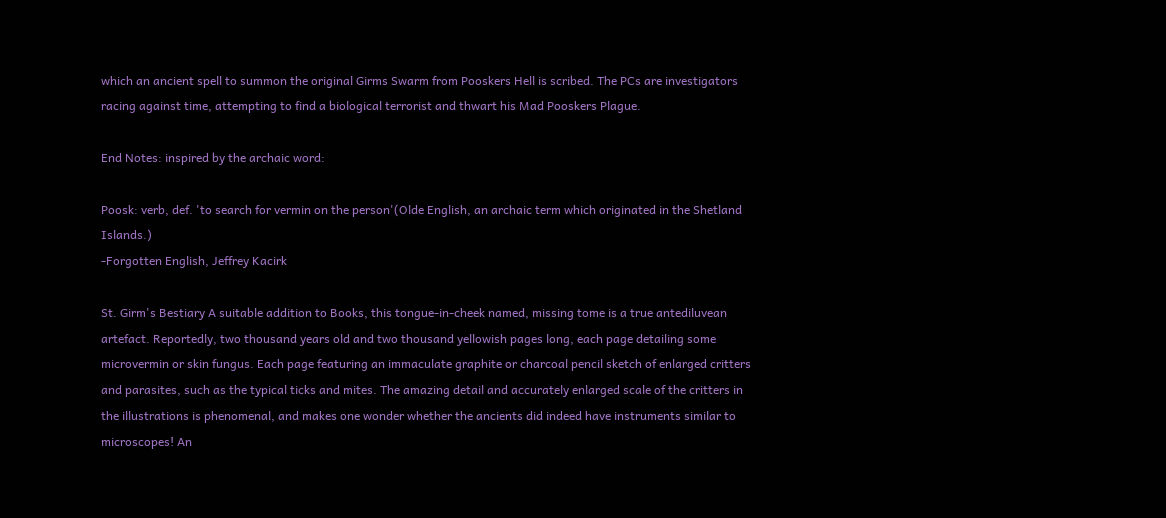which an ancient spell to summon the original Girms Swarm from Pooskers Hell is scribed. The PCs are investigators racing against time, attempting to find a biological terrorist and thwart his Mad Pooskers Plague.

End Notes: inspired by the archaic word:

Poosk: verb, def. 'to search for vermin on the person'(Olde English, an archaic term which originated in the Shetland Islands.)
-Forgotten English, Jeffrey Kacirk

St. Girm's Bestiary A suitable addition to Books, this tongue-in-cheek named, missing tome is a true antediluvean artefact. Reportedly, two thousand years old and two thousand yellowish pages long, each page detailing some microvermin or skin fungus. Each page featuring an immaculate graphite or charcoal pencil sketch of enlarged critters and parasites, such as the typical ticks and mites. The amazing detail and accurately enlarged scale of the critters in the illustrations is phenomenal, and makes one wonder whether the ancients did indeed have instruments similar to microscopes! An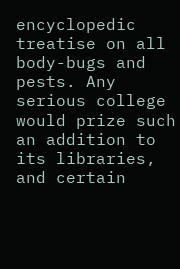encyclopedic treatise on all body-bugs and pests. Any serious college would prize such an addition to its libraries, and certain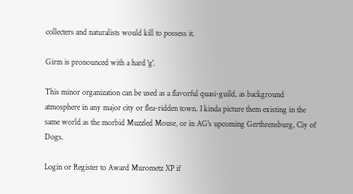collecters and naturalists would kill to possess it.

Girm is pronounced with a hard 'g'.

This minor organization can be used as a flavorful quasi-guild, as background atmosphere in any major city or flea-ridden town. I kinda picture them existing in the same world as the morbid Muzzled Mouse, or in AG's upcoming Gerthrensburg, Ciy of Dogs.

Login or Register to Award Murometz XP if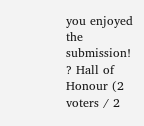you enjoyed the submission!
? Hall of Honour (2 voters / 2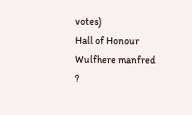votes)
Hall of Honour
Wulfhere manfred
?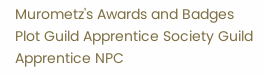Murometz's Awards and Badges
Plot Guild Apprentice Society Guild Apprentice NPC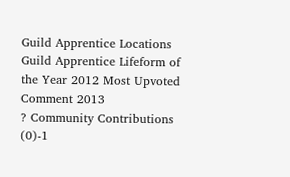Guild Apprentice Locations Guild Apprentice Lifeform of the Year 2012 Most Upvoted Comment 2013
? Community Contributions (0)-1